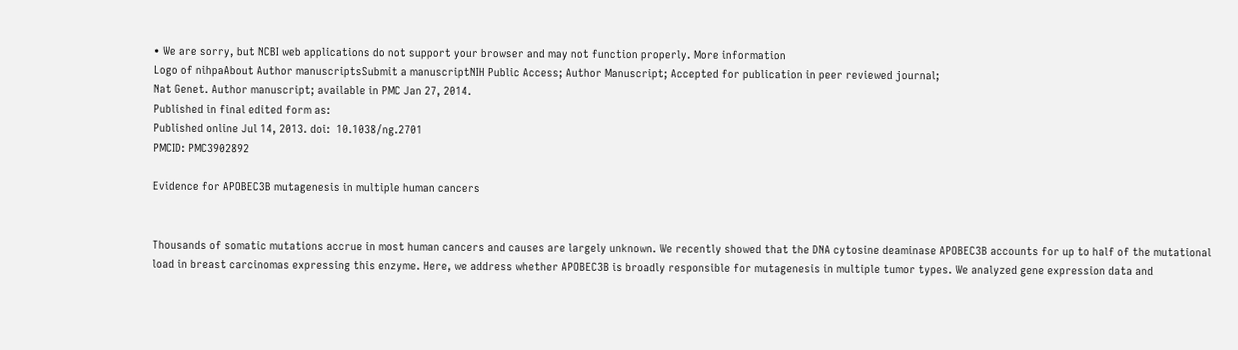• We are sorry, but NCBI web applications do not support your browser and may not function properly. More information
Logo of nihpaAbout Author manuscriptsSubmit a manuscriptNIH Public Access; Author Manuscript; Accepted for publication in peer reviewed journal;
Nat Genet. Author manuscript; available in PMC Jan 27, 2014.
Published in final edited form as:
Published online Jul 14, 2013. doi:  10.1038/ng.2701
PMCID: PMC3902892

Evidence for APOBEC3B mutagenesis in multiple human cancers


Thousands of somatic mutations accrue in most human cancers and causes are largely unknown. We recently showed that the DNA cytosine deaminase APOBEC3B accounts for up to half of the mutational load in breast carcinomas expressing this enzyme. Here, we address whether APOBEC3B is broadly responsible for mutagenesis in multiple tumor types. We analyzed gene expression data and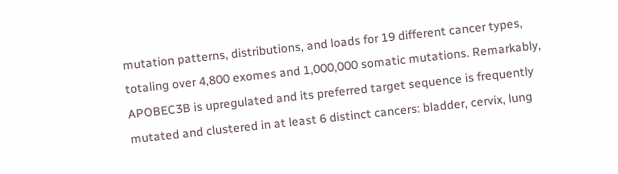mutation patterns, distributions, and loads for 19 different cancer types, totaling over 4,800 exomes and 1,000,000 somatic mutations. Remarkably, APOBEC3B is upregulated and its preferred target sequence is frequently mutated and clustered in at least 6 distinct cancers: bladder, cervix, lung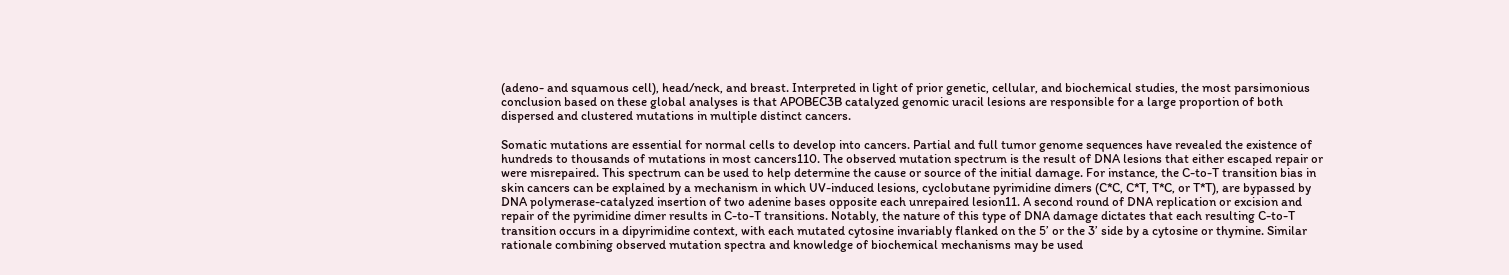(adeno- and squamous cell), head/neck, and breast. Interpreted in light of prior genetic, cellular, and biochemical studies, the most parsimonious conclusion based on these global analyses is that APOBEC3B catalyzed genomic uracil lesions are responsible for a large proportion of both dispersed and clustered mutations in multiple distinct cancers.

Somatic mutations are essential for normal cells to develop into cancers. Partial and full tumor genome sequences have revealed the existence of hundreds to thousands of mutations in most cancers110. The observed mutation spectrum is the result of DNA lesions that either escaped repair or were misrepaired. This spectrum can be used to help determine the cause or source of the initial damage. For instance, the C-to-T transition bias in skin cancers can be explained by a mechanism in which UV-induced lesions, cyclobutane pyrimidine dimers (C*C, C*T, T*C, or T*T), are bypassed by DNA polymerase-catalyzed insertion of two adenine bases opposite each unrepaired lesion11. A second round of DNA replication or excision and repair of the pyrimidine dimer results in C-to-T transitions. Notably, the nature of this type of DNA damage dictates that each resulting C-to-T transition occurs in a dipyrimidine context, with each mutated cytosine invariably flanked on the 5’ or the 3’ side by a cytosine or thymine. Similar rationale combining observed mutation spectra and knowledge of biochemical mechanisms may be used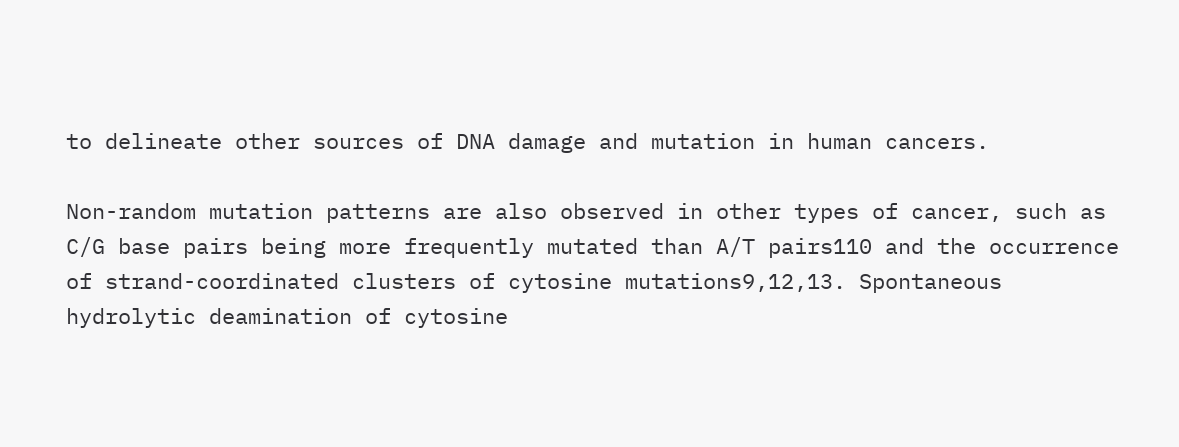to delineate other sources of DNA damage and mutation in human cancers.

Non-random mutation patterns are also observed in other types of cancer, such as C/G base pairs being more frequently mutated than A/T pairs110 and the occurrence of strand-coordinated clusters of cytosine mutations9,12,13. Spontaneous hydrolytic deamination of cytosine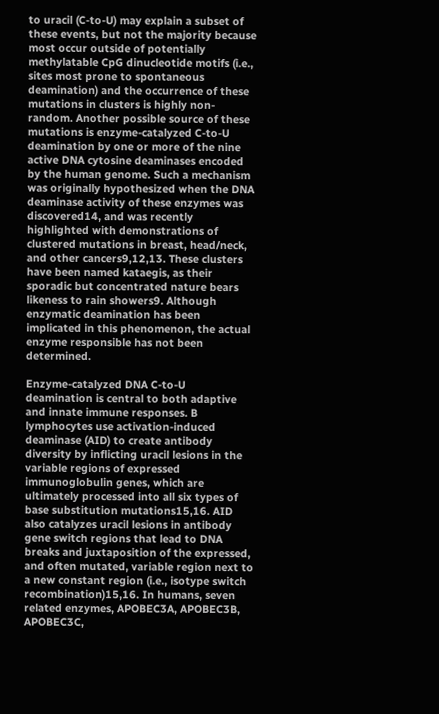to uracil (C-to-U) may explain a subset of these events, but not the majority because most occur outside of potentially methylatable CpG dinucleotide motifs (i.e., sites most prone to spontaneous deamination) and the occurrence of these mutations in clusters is highly non-random. Another possible source of these mutations is enzyme-catalyzed C-to-U deamination by one or more of the nine active DNA cytosine deaminases encoded by the human genome. Such a mechanism was originally hypothesized when the DNA deaminase activity of these enzymes was discovered14, and was recently highlighted with demonstrations of clustered mutations in breast, head/neck, and other cancers9,12,13. These clusters have been named kataegis, as their sporadic but concentrated nature bears likeness to rain showers9. Although enzymatic deamination has been implicated in this phenomenon, the actual enzyme responsible has not been determined.

Enzyme-catalyzed DNA C-to-U deamination is central to both adaptive and innate immune responses. B lymphocytes use activation-induced deaminase (AID) to create antibody diversity by inflicting uracil lesions in the variable regions of expressed immunoglobulin genes, which are ultimately processed into all six types of base substitution mutations15,16. AID also catalyzes uracil lesions in antibody gene switch regions that lead to DNA breaks and juxtaposition of the expressed, and often mutated, variable region next to a new constant region (i.e., isotype switch recombination)15,16. In humans, seven related enzymes, APOBEC3A, APOBEC3B, APOBEC3C,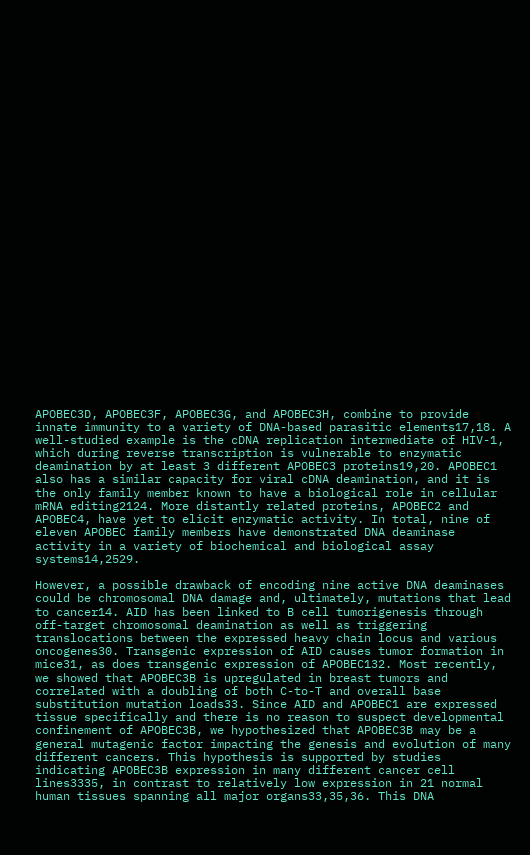APOBEC3D, APOBEC3F, APOBEC3G, and APOBEC3H, combine to provide innate immunity to a variety of DNA-based parasitic elements17,18. A well-studied example is the cDNA replication intermediate of HIV-1, which during reverse transcription is vulnerable to enzymatic deamination by at least 3 different APOBEC3 proteins19,20. APOBEC1 also has a similar capacity for viral cDNA deamination, and it is the only family member known to have a biological role in cellular mRNA editing2124. More distantly related proteins, APOBEC2 and APOBEC4, have yet to elicit enzymatic activity. In total, nine of eleven APOBEC family members have demonstrated DNA deaminase activity in a variety of biochemical and biological assay systems14,2529.

However, a possible drawback of encoding nine active DNA deaminases could be chromosomal DNA damage and, ultimately, mutations that lead to cancer14. AID has been linked to B cell tumorigenesis through off-target chromosomal deamination as well as triggering translocations between the expressed heavy chain locus and various oncogenes30. Transgenic expression of AID causes tumor formation in mice31, as does transgenic expression of APOBEC132. Most recently, we showed that APOBEC3B is upregulated in breast tumors and correlated with a doubling of both C-to-T and overall base substitution mutation loads33. Since AID and APOBEC1 are expressed tissue specifically and there is no reason to suspect developmental confinement of APOBEC3B, we hypothesized that APOBEC3B may be a general mutagenic factor impacting the genesis and evolution of many different cancers. This hypothesis is supported by studies indicating APOBEC3B expression in many different cancer cell lines3335, in contrast to relatively low expression in 21 normal human tissues spanning all major organs33,35,36. This DNA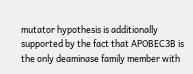mutator hypothesis is additionally supported by the fact that APOBEC3B is the only deaminase family member with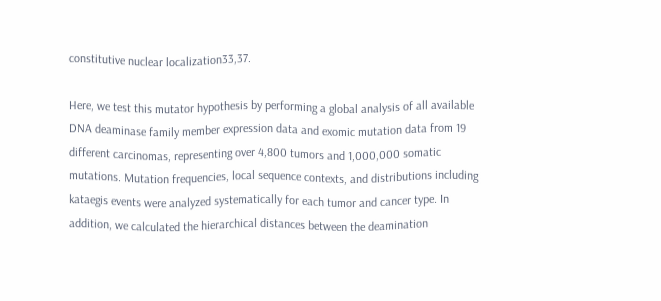constitutive nuclear localization33,37.

Here, we test this mutator hypothesis by performing a global analysis of all available DNA deaminase family member expression data and exomic mutation data from 19 different carcinomas, representing over 4,800 tumors and 1,000,000 somatic mutations. Mutation frequencies, local sequence contexts, and distributions including kataegis events were analyzed systematically for each tumor and cancer type. In addition, we calculated the hierarchical distances between the deamination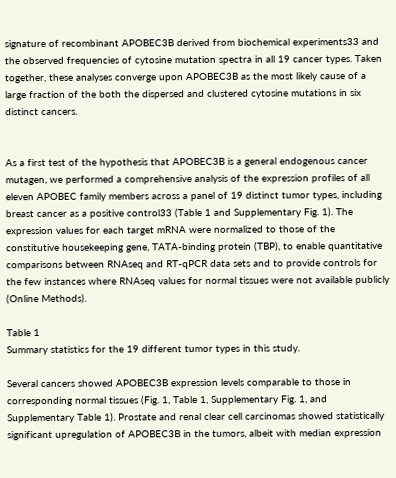signature of recombinant APOBEC3B derived from biochemical experiments33 and the observed frequencies of cytosine mutation spectra in all 19 cancer types. Taken together, these analyses converge upon APOBEC3B as the most likely cause of a large fraction of the both the dispersed and clustered cytosine mutations in six distinct cancers.


As a first test of the hypothesis that APOBEC3B is a general endogenous cancer mutagen, we performed a comprehensive analysis of the expression profiles of all eleven APOBEC family members across a panel of 19 distinct tumor types, including breast cancer as a positive control33 (Table 1 and Supplementary Fig. 1). The expression values for each target mRNA were normalized to those of the constitutive housekeeping gene, TATA-binding protein (TBP), to enable quantitative comparisons between RNAseq and RT-qPCR data sets and to provide controls for the few instances where RNAseq values for normal tissues were not available publicly (Online Methods).

Table 1
Summary statistics for the 19 different tumor types in this study.

Several cancers showed APOBEC3B expression levels comparable to those in corresponding normal tissues (Fig. 1, Table 1, Supplementary Fig. 1, and Supplementary Table 1). Prostate and renal clear cell carcinomas showed statistically significant upregulation of APOBEC3B in the tumors, albeit with median expression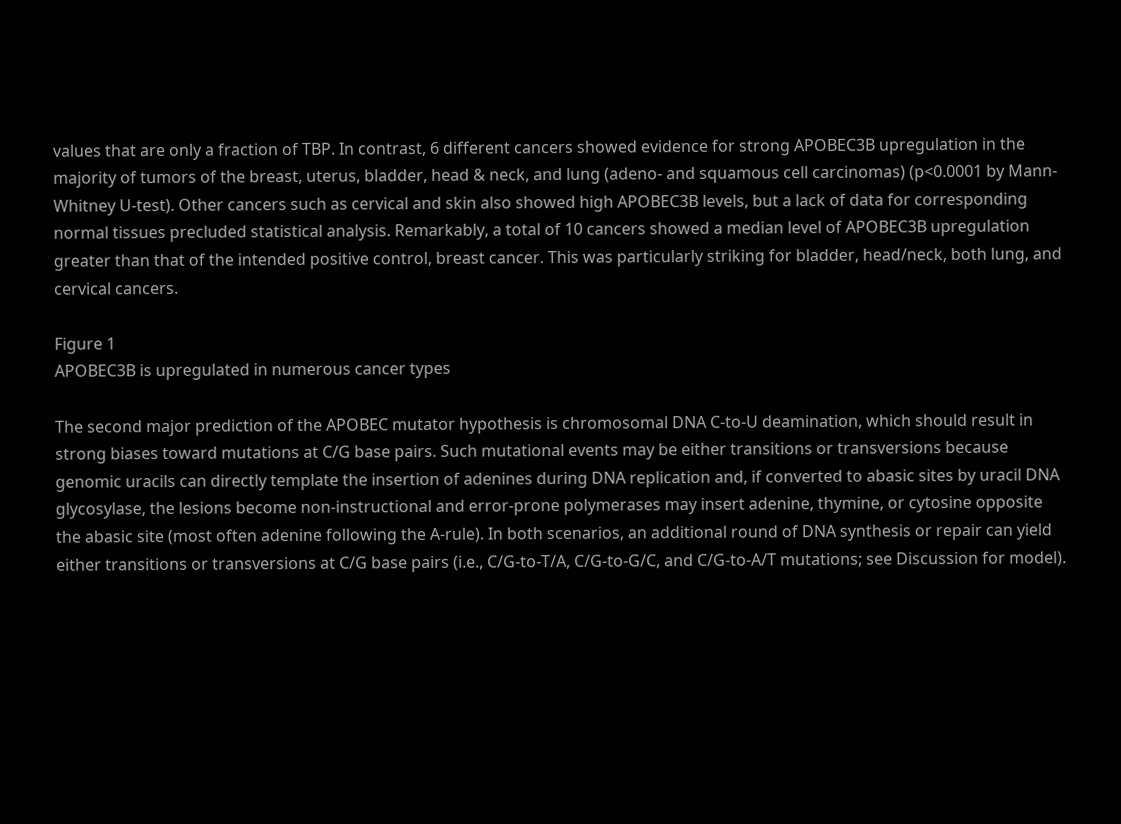values that are only a fraction of TBP. In contrast, 6 different cancers showed evidence for strong APOBEC3B upregulation in the majority of tumors of the breast, uterus, bladder, head & neck, and lung (adeno- and squamous cell carcinomas) (p<0.0001 by Mann-Whitney U-test). Other cancers such as cervical and skin also showed high APOBEC3B levels, but a lack of data for corresponding normal tissues precluded statistical analysis. Remarkably, a total of 10 cancers showed a median level of APOBEC3B upregulation greater than that of the intended positive control, breast cancer. This was particularly striking for bladder, head/neck, both lung, and cervical cancers.

Figure 1
APOBEC3B is upregulated in numerous cancer types

The second major prediction of the APOBEC mutator hypothesis is chromosomal DNA C-to-U deamination, which should result in strong biases toward mutations at C/G base pairs. Such mutational events may be either transitions or transversions because genomic uracils can directly template the insertion of adenines during DNA replication and, if converted to abasic sites by uracil DNA glycosylase, the lesions become non-instructional and error-prone polymerases may insert adenine, thymine, or cytosine opposite the abasic site (most often adenine following the A-rule). In both scenarios, an additional round of DNA synthesis or repair can yield either transitions or transversions at C/G base pairs (i.e., C/G-to-T/A, C/G-to-G/C, and C/G-to-A/T mutations; see Discussion for model).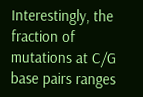Interestingly, the fraction of mutations at C/G base pairs ranges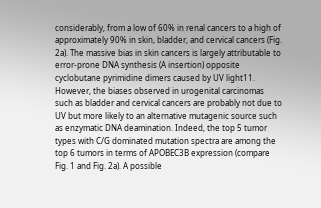considerably, from a low of 60% in renal cancers to a high of approximately 90% in skin, bladder, and cervical cancers (Fig. 2a). The massive bias in skin cancers is largely attributable to error-prone DNA synthesis (A insertion) opposite cyclobutane pyrimidine dimers caused by UV light11. However, the biases observed in urogenital carcinomas such as bladder and cervical cancers are probably not due to UV but more likely to an alternative mutagenic source such as enzymatic DNA deamination. Indeed, the top 5 tumor types with C/G dominated mutation spectra are among the top 6 tumors in terms of APOBEC3B expression (compare Fig. 1 and Fig. 2a). A possible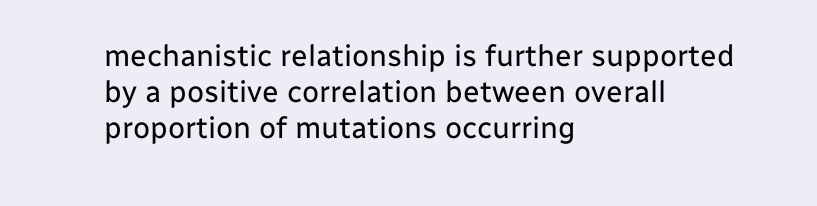mechanistic relationship is further supported by a positive correlation between overall proportion of mutations occurring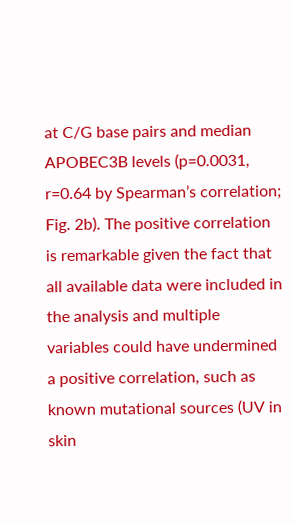at C/G base pairs and median APOBEC3B levels (p=0.0031, r=0.64 by Spearman’s correlation; Fig. 2b). The positive correlation is remarkable given the fact that all available data were included in the analysis and multiple variables could have undermined a positive correlation, such as known mutational sources (UV in skin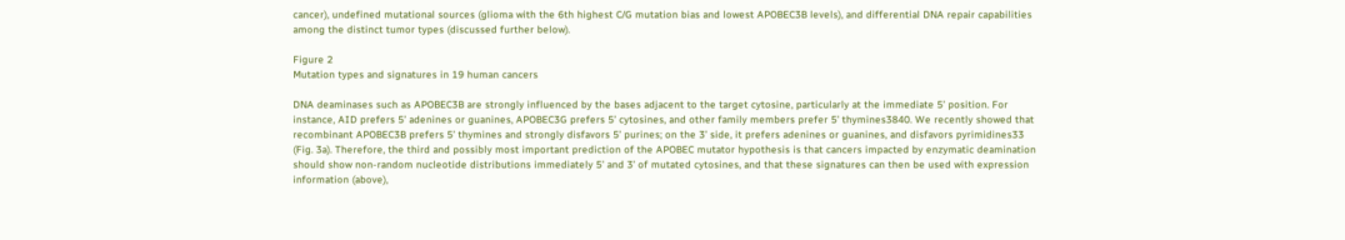cancer), undefined mutational sources (glioma with the 6th highest C/G mutation bias and lowest APOBEC3B levels), and differential DNA repair capabilities among the distinct tumor types (discussed further below).

Figure 2
Mutation types and signatures in 19 human cancers

DNA deaminases such as APOBEC3B are strongly influenced by the bases adjacent to the target cytosine, particularly at the immediate 5’ position. For instance, AID prefers 5’ adenines or guanines, APOBEC3G prefers 5’ cytosines, and other family members prefer 5’ thymines3840. We recently showed that recombinant APOBEC3B prefers 5’ thymines and strongly disfavors 5’ purines; on the 3’ side, it prefers adenines or guanines, and disfavors pyrimidines33 (Fig. 3a). Therefore, the third and possibly most important prediction of the APOBEC mutator hypothesis is that cancers impacted by enzymatic deamination should show non-random nucleotide distributions immediately 5’ and 3’ of mutated cytosines, and that these signatures can then be used with expression information (above),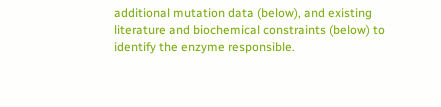additional mutation data (below), and existing literature and biochemical constraints (below) to identify the enzyme responsible.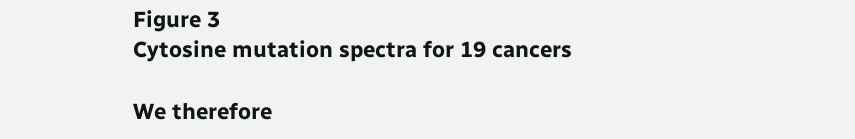Figure 3
Cytosine mutation spectra for 19 cancers

We therefore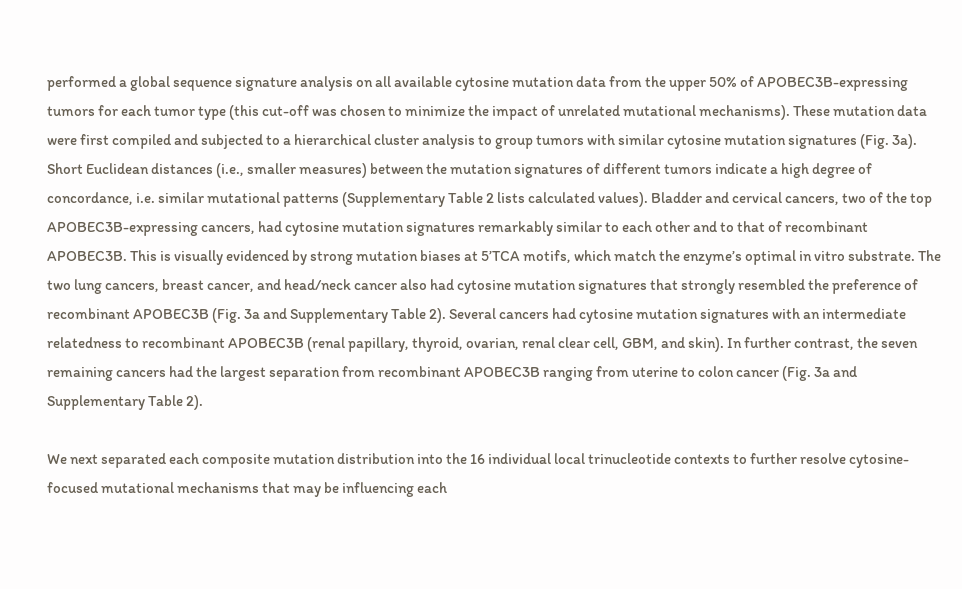performed a global sequence signature analysis on all available cytosine mutation data from the upper 50% of APOBEC3B-expressing tumors for each tumor type (this cut-off was chosen to minimize the impact of unrelated mutational mechanisms). These mutation data were first compiled and subjected to a hierarchical cluster analysis to group tumors with similar cytosine mutation signatures (Fig. 3a). Short Euclidean distances (i.e., smaller measures) between the mutation signatures of different tumors indicate a high degree of concordance, i.e. similar mutational patterns (Supplementary Table 2 lists calculated values). Bladder and cervical cancers, two of the top APOBEC3B-expressing cancers, had cytosine mutation signatures remarkably similar to each other and to that of recombinant APOBEC3B. This is visually evidenced by strong mutation biases at 5’TCA motifs, which match the enzyme’s optimal in vitro substrate. The two lung cancers, breast cancer, and head/neck cancer also had cytosine mutation signatures that strongly resembled the preference of recombinant APOBEC3B (Fig. 3a and Supplementary Table 2). Several cancers had cytosine mutation signatures with an intermediate relatedness to recombinant APOBEC3B (renal papillary, thyroid, ovarian, renal clear cell, GBM, and skin). In further contrast, the seven remaining cancers had the largest separation from recombinant APOBEC3B ranging from uterine to colon cancer (Fig. 3a and Supplementary Table 2).

We next separated each composite mutation distribution into the 16 individual local trinucleotide contexts to further resolve cytosine-focused mutational mechanisms that may be influencing each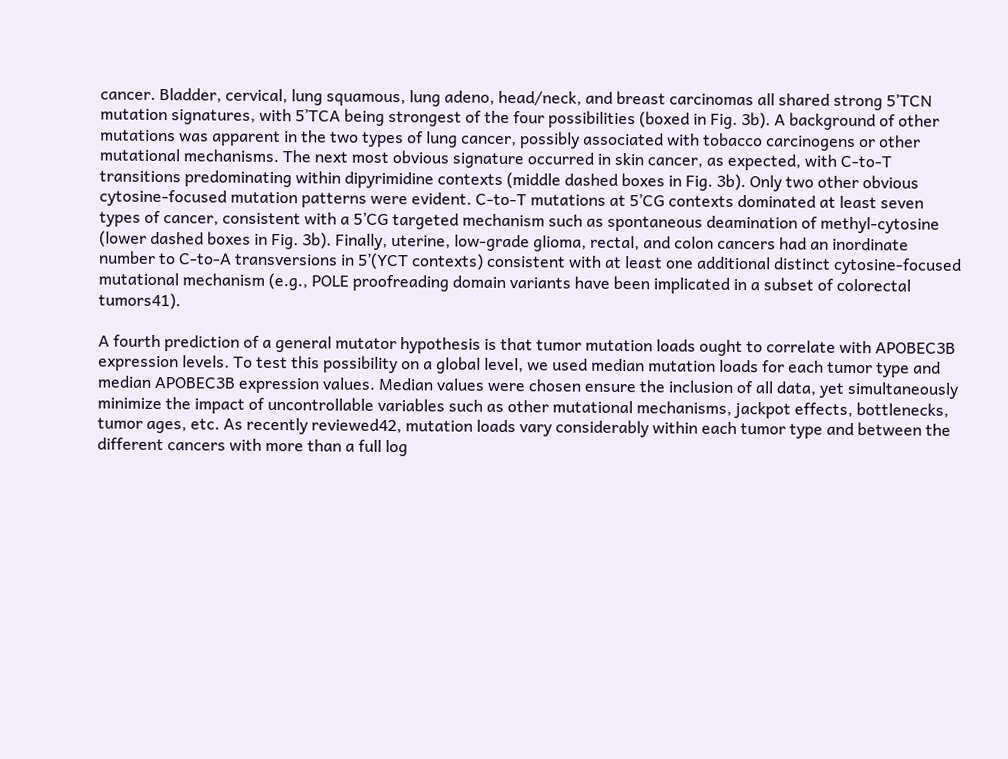cancer. Bladder, cervical, lung squamous, lung adeno, head/neck, and breast carcinomas all shared strong 5’TCN mutation signatures, with 5’TCA being strongest of the four possibilities (boxed in Fig. 3b). A background of other mutations was apparent in the two types of lung cancer, possibly associated with tobacco carcinogens or other mutational mechanisms. The next most obvious signature occurred in skin cancer, as expected, with C-to-T transitions predominating within dipyrimidine contexts (middle dashed boxes in Fig. 3b). Only two other obvious cytosine-focused mutation patterns were evident. C-to-T mutations at 5’CG contexts dominated at least seven types of cancer, consistent with a 5’CG targeted mechanism such as spontaneous deamination of methyl-cytosine (lower dashed boxes in Fig. 3b). Finally, uterine, low-grade glioma, rectal, and colon cancers had an inordinate number to C-to-A transversions in 5’(YCT contexts) consistent with at least one additional distinct cytosine-focused mutational mechanism (e.g., POLE proofreading domain variants have been implicated in a subset of colorectal tumors41).

A fourth prediction of a general mutator hypothesis is that tumor mutation loads ought to correlate with APOBEC3B expression levels. To test this possibility on a global level, we used median mutation loads for each tumor type and median APOBEC3B expression values. Median values were chosen ensure the inclusion of all data, yet simultaneously minimize the impact of uncontrollable variables such as other mutational mechanisms, jackpot effects, bottlenecks, tumor ages, etc. As recently reviewed42, mutation loads vary considerably within each tumor type and between the different cancers with more than a full log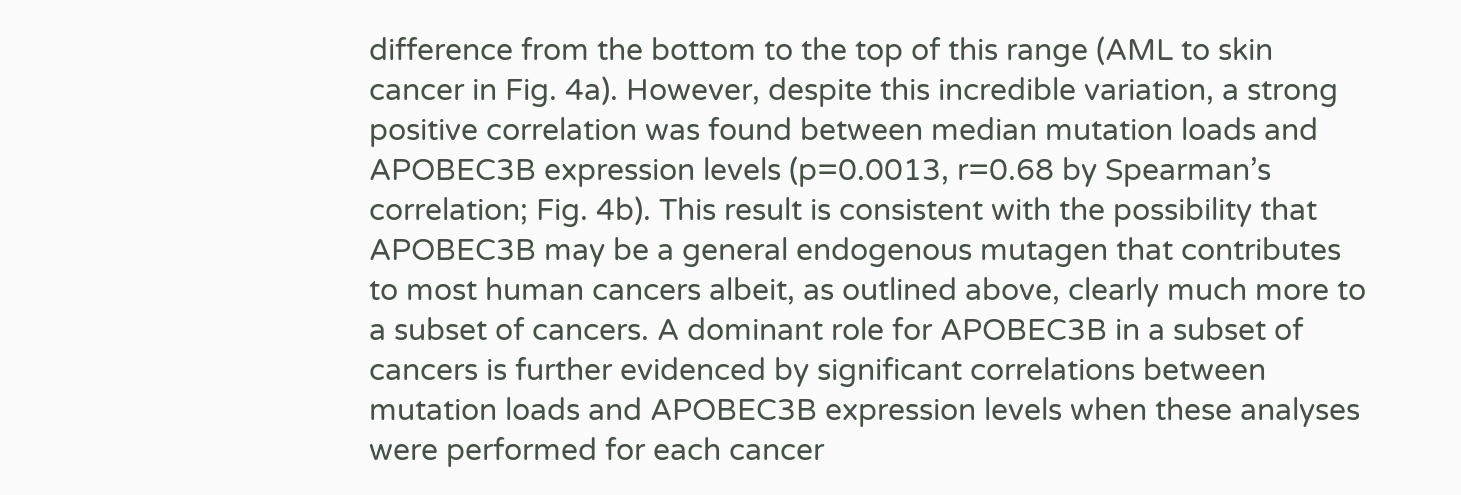difference from the bottom to the top of this range (AML to skin cancer in Fig. 4a). However, despite this incredible variation, a strong positive correlation was found between median mutation loads and APOBEC3B expression levels (p=0.0013, r=0.68 by Spearman’s correlation; Fig. 4b). This result is consistent with the possibility that APOBEC3B may be a general endogenous mutagen that contributes to most human cancers albeit, as outlined above, clearly much more to a subset of cancers. A dominant role for APOBEC3B in a subset of cancers is further evidenced by significant correlations between mutation loads and APOBEC3B expression levels when these analyses were performed for each cancer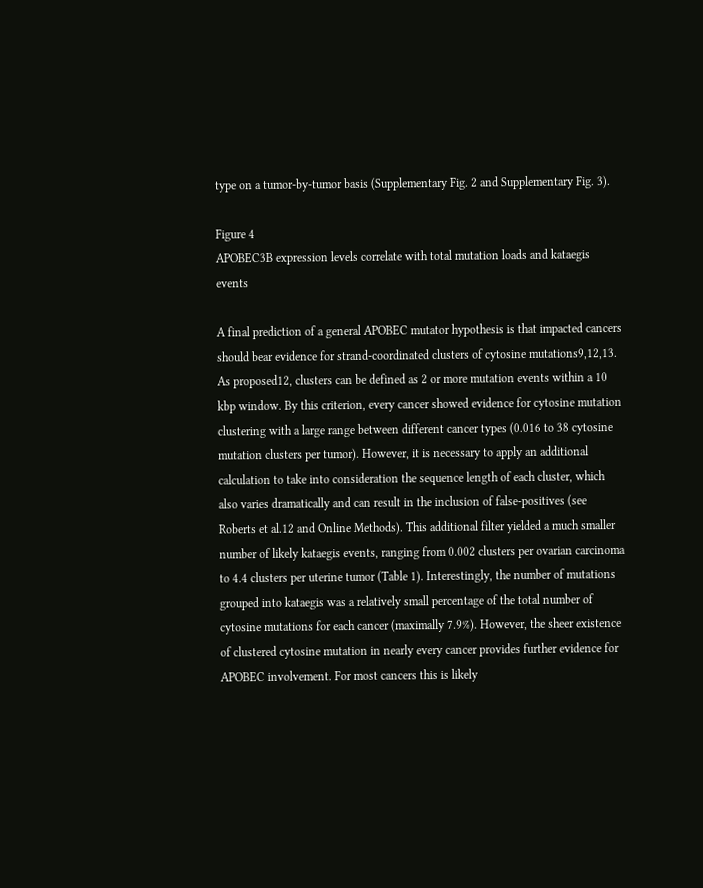type on a tumor-by-tumor basis (Supplementary Fig. 2 and Supplementary Fig. 3).

Figure 4
APOBEC3B expression levels correlate with total mutation loads and kataegis events

A final prediction of a general APOBEC mutator hypothesis is that impacted cancers should bear evidence for strand-coordinated clusters of cytosine mutations9,12,13. As proposed12, clusters can be defined as 2 or more mutation events within a 10 kbp window. By this criterion, every cancer showed evidence for cytosine mutation clustering with a large range between different cancer types (0.016 to 38 cytosine mutation clusters per tumor). However, it is necessary to apply an additional calculation to take into consideration the sequence length of each cluster, which also varies dramatically and can result in the inclusion of false-positives (see Roberts et al.12 and Online Methods). This additional filter yielded a much smaller number of likely kataegis events, ranging from 0.002 clusters per ovarian carcinoma to 4.4 clusters per uterine tumor (Table 1). Interestingly, the number of mutations grouped into kataegis was a relatively small percentage of the total number of cytosine mutations for each cancer (maximally 7.9%). However, the sheer existence of clustered cytosine mutation in nearly every cancer provides further evidence for APOBEC involvement. For most cancers this is likely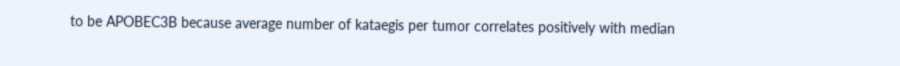to be APOBEC3B because average number of kataegis per tumor correlates positively with median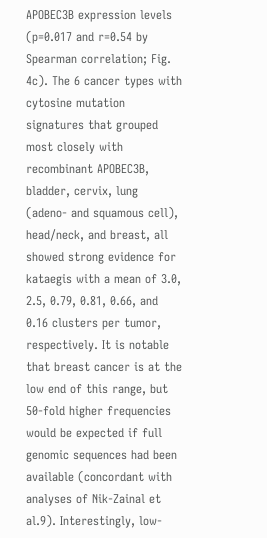APOBEC3B expression levels (p=0.017 and r=0.54 by Spearman correlation; Fig. 4c). The 6 cancer types with cytosine mutation signatures that grouped most closely with recombinant APOBEC3B, bladder, cervix, lung (adeno- and squamous cell), head/neck, and breast, all showed strong evidence for kataegis with a mean of 3.0, 2.5, 0.79, 0.81, 0.66, and 0.16 clusters per tumor, respectively. It is notable that breast cancer is at the low end of this range, but 50-fold higher frequencies would be expected if full genomic sequences had been available (concordant with analyses of Nik-Zainal et al.9). Interestingly, low-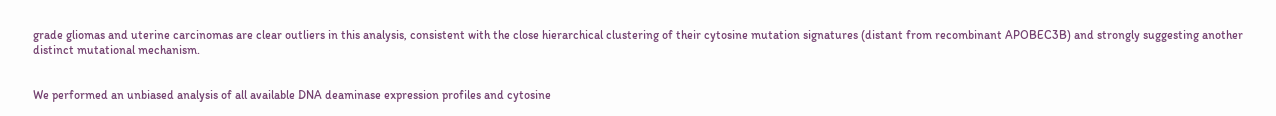grade gliomas and uterine carcinomas are clear outliers in this analysis, consistent with the close hierarchical clustering of their cytosine mutation signatures (distant from recombinant APOBEC3B) and strongly suggesting another distinct mutational mechanism.


We performed an unbiased analysis of all available DNA deaminase expression profiles and cytosine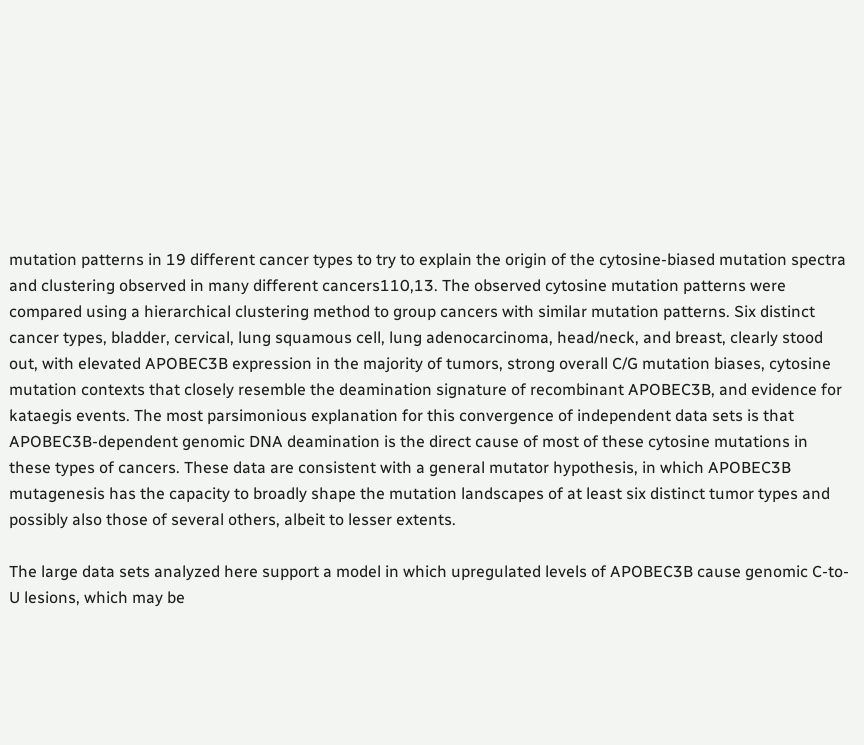mutation patterns in 19 different cancer types to try to explain the origin of the cytosine-biased mutation spectra and clustering observed in many different cancers110,13. The observed cytosine mutation patterns were compared using a hierarchical clustering method to group cancers with similar mutation patterns. Six distinct cancer types, bladder, cervical, lung squamous cell, lung adenocarcinoma, head/neck, and breast, clearly stood out, with elevated APOBEC3B expression in the majority of tumors, strong overall C/G mutation biases, cytosine mutation contexts that closely resemble the deamination signature of recombinant APOBEC3B, and evidence for kataegis events. The most parsimonious explanation for this convergence of independent data sets is that APOBEC3B-dependent genomic DNA deamination is the direct cause of most of these cytosine mutations in these types of cancers. These data are consistent with a general mutator hypothesis, in which APOBEC3B mutagenesis has the capacity to broadly shape the mutation landscapes of at least six distinct tumor types and possibly also those of several others, albeit to lesser extents.

The large data sets analyzed here support a model in which upregulated levels of APOBEC3B cause genomic C-to-U lesions, which may be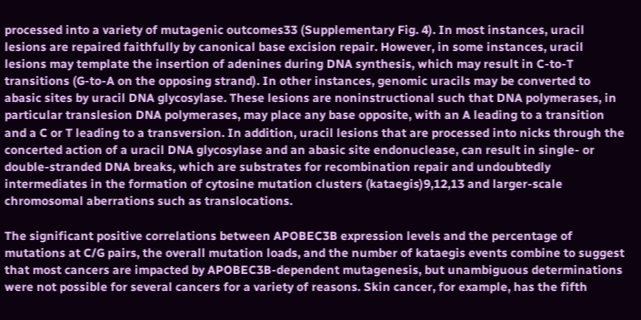processed into a variety of mutagenic outcomes33 (Supplementary Fig. 4). In most instances, uracil lesions are repaired faithfully by canonical base excision repair. However, in some instances, uracil lesions may template the insertion of adenines during DNA synthesis, which may result in C-to-T transitions (G-to-A on the opposing strand). In other instances, genomic uracils may be converted to abasic sites by uracil DNA glycosylase. These lesions are noninstructional such that DNA polymerases, in particular translesion DNA polymerases, may place any base opposite, with an A leading to a transition and a C or T leading to a transversion. In addition, uracil lesions that are processed into nicks through the concerted action of a uracil DNA glycosylase and an abasic site endonuclease, can result in single- or double-stranded DNA breaks, which are substrates for recombination repair and undoubtedly intermediates in the formation of cytosine mutation clusters (kataegis)9,12,13 and larger-scale chromosomal aberrations such as translocations.

The significant positive correlations between APOBEC3B expression levels and the percentage of mutations at C/G pairs, the overall mutation loads, and the number of kataegis events combine to suggest that most cancers are impacted by APOBEC3B-dependent mutagenesis, but unambiguous determinations were not possible for several cancers for a variety of reasons. Skin cancer, for example, has the fifth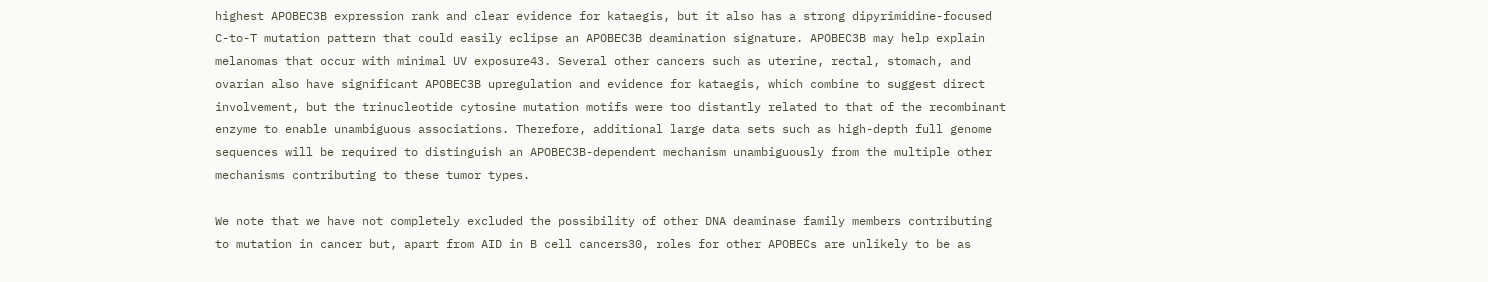highest APOBEC3B expression rank and clear evidence for kataegis, but it also has a strong dipyrimidine-focused C-to-T mutation pattern that could easily eclipse an APOBEC3B deamination signature. APOBEC3B may help explain melanomas that occur with minimal UV exposure43. Several other cancers such as uterine, rectal, stomach, and ovarian also have significant APOBEC3B upregulation and evidence for kataegis, which combine to suggest direct involvement, but the trinucleotide cytosine mutation motifs were too distantly related to that of the recombinant enzyme to enable unambiguous associations. Therefore, additional large data sets such as high-depth full genome sequences will be required to distinguish an APOBEC3B-dependent mechanism unambiguously from the multiple other mechanisms contributing to these tumor types.

We note that we have not completely excluded the possibility of other DNA deaminase family members contributing to mutation in cancer but, apart from AID in B cell cancers30, roles for other APOBECs are unlikely to be as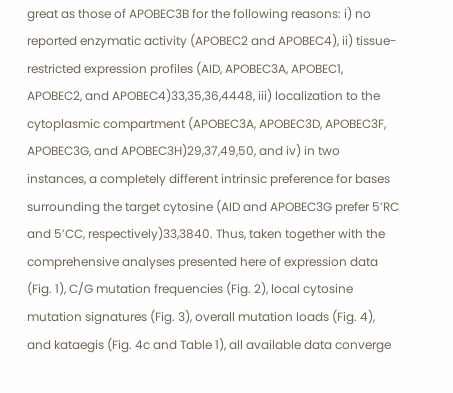great as those of APOBEC3B for the following reasons: i) no reported enzymatic activity (APOBEC2 and APOBEC4), ii) tissue-restricted expression profiles (AID, APOBEC3A, APOBEC1, APOBEC2, and APOBEC4)33,35,36,4448, iii) localization to the cytoplasmic compartment (APOBEC3A, APOBEC3D, APOBEC3F, APOBEC3G, and APOBEC3H)29,37,49,50, and iv) in two instances, a completely different intrinsic preference for bases surrounding the target cytosine (AID and APOBEC3G prefer 5’RC and 5’CC, respectively)33,3840. Thus, taken together with the comprehensive analyses presented here of expression data (Fig. 1), C/G mutation frequencies (Fig. 2), local cytosine mutation signatures (Fig. 3), overall mutation loads (Fig. 4), and kataegis (Fig. 4c and Table 1), all available data converge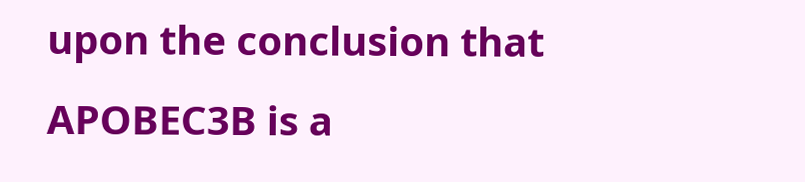upon the conclusion that APOBEC3B is a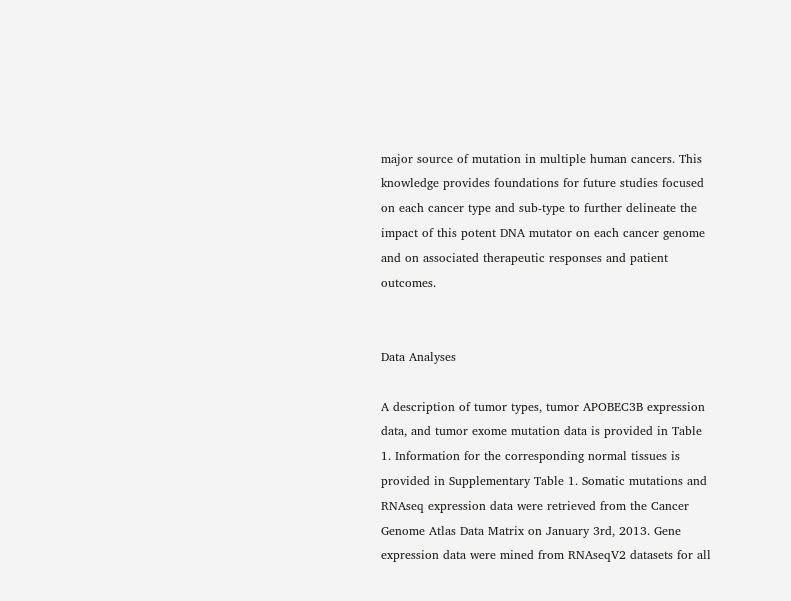major source of mutation in multiple human cancers. This knowledge provides foundations for future studies focused on each cancer type and sub-type to further delineate the impact of this potent DNA mutator on each cancer genome and on associated therapeutic responses and patient outcomes.


Data Analyses

A description of tumor types, tumor APOBEC3B expression data, and tumor exome mutation data is provided in Table 1. Information for the corresponding normal tissues is provided in Supplementary Table 1. Somatic mutations and RNAseq expression data were retrieved from the Cancer Genome Atlas Data Matrix on January 3rd, 2013. Gene expression data were mined from RNAseqV2 datasets for all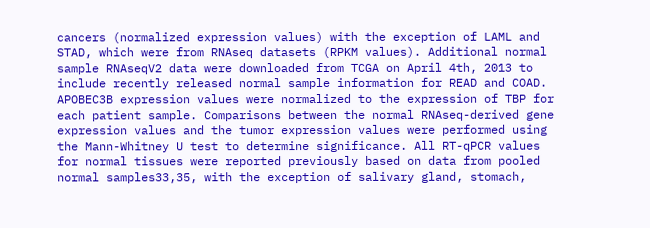cancers (normalized expression values) with the exception of LAML and STAD, which were from RNAseq datasets (RPKM values). Additional normal sample RNAseqV2 data were downloaded from TCGA on April 4th, 2013 to include recently released normal sample information for READ and COAD. APOBEC3B expression values were normalized to the expression of TBP for each patient sample. Comparisons between the normal RNAseq-derived gene expression values and the tumor expression values were performed using the Mann-Whitney U test to determine significance. All RT-qPCR values for normal tissues were reported previously based on data from pooled normal samples33,35, with the exception of salivary gland, stomach,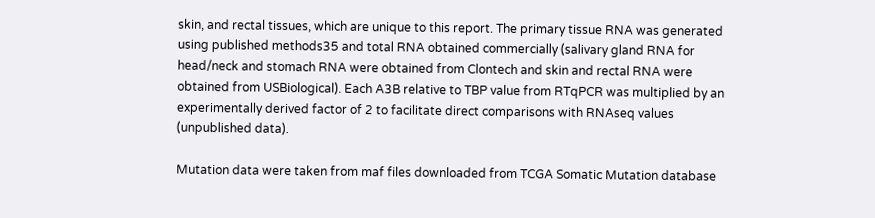skin, and rectal tissues, which are unique to this report. The primary tissue RNA was generated using published methods35 and total RNA obtained commercially (salivary gland RNA for head/neck and stomach RNA were obtained from Clontech and skin and rectal RNA were obtained from USBiological). Each A3B relative to TBP value from RTqPCR was multiplied by an experimentally derived factor of 2 to facilitate direct comparisons with RNAseq values (unpublished data).

Mutation data were taken from maf files downloaded from TCGA Somatic Mutation database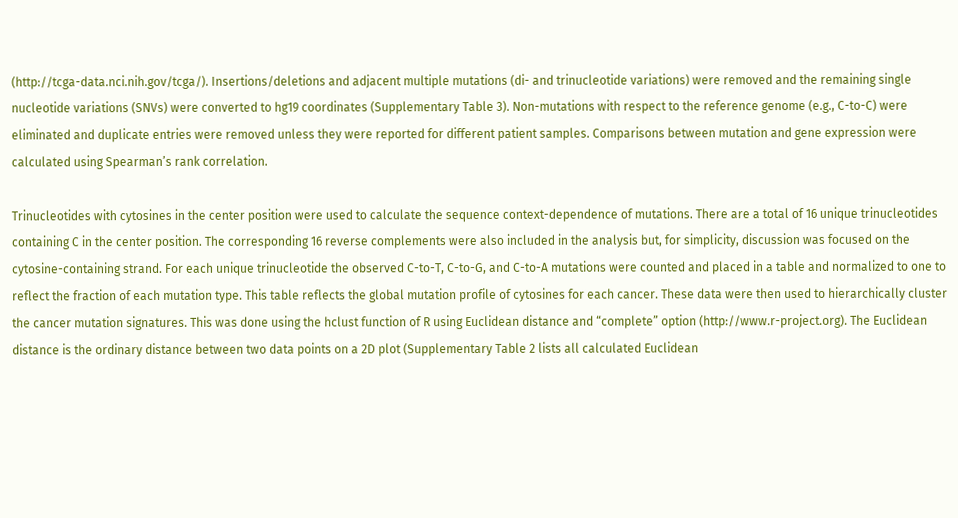(http://tcga-data.nci.nih.gov/tcga/). Insertions/deletions and adjacent multiple mutations (di- and trinucleotide variations) were removed and the remaining single nucleotide variations (SNVs) were converted to hg19 coordinates (Supplementary Table 3). Non-mutations with respect to the reference genome (e.g., C-to-C) were eliminated and duplicate entries were removed unless they were reported for different patient samples. Comparisons between mutation and gene expression were calculated using Spearman’s rank correlation.

Trinucleotides with cytosines in the center position were used to calculate the sequence context-dependence of mutations. There are a total of 16 unique trinucleotides containing C in the center position. The corresponding 16 reverse complements were also included in the analysis but, for simplicity, discussion was focused on the cytosine-containing strand. For each unique trinucleotide the observed C-to-T, C-to-G, and C-to-A mutations were counted and placed in a table and normalized to one to reflect the fraction of each mutation type. This table reflects the global mutation profile of cytosines for each cancer. These data were then used to hierarchically cluster the cancer mutation signatures. This was done using the hclust function of R using Euclidean distance and “complete” option (http://www.r-project.org). The Euclidean distance is the ordinary distance between two data points on a 2D plot (Supplementary Table 2 lists all calculated Euclidean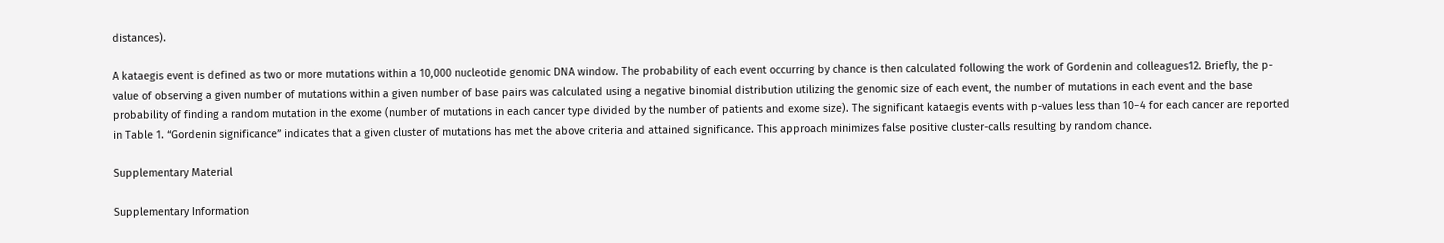distances).

A kataegis event is defined as two or more mutations within a 10,000 nucleotide genomic DNA window. The probability of each event occurring by chance is then calculated following the work of Gordenin and colleagues12. Briefly, the p-value of observing a given number of mutations within a given number of base pairs was calculated using a negative binomial distribution utilizing the genomic size of each event, the number of mutations in each event and the base probability of finding a random mutation in the exome (number of mutations in each cancer type divided by the number of patients and exome size). The significant kataegis events with p-values less than 10−4 for each cancer are reported in Table 1. “Gordenin significance” indicates that a given cluster of mutations has met the above criteria and attained significance. This approach minimizes false positive cluster-calls resulting by random chance.

Supplementary Material

Supplementary Information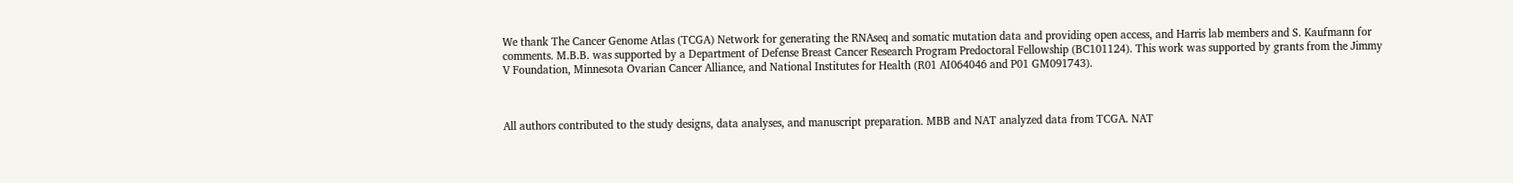We thank The Cancer Genome Atlas (TCGA) Network for generating the RNAseq and somatic mutation data and providing open access, and Harris lab members and S. Kaufmann for comments. M.B.B. was supported by a Department of Defense Breast Cancer Research Program Predoctoral Fellowship (BC101124). This work was supported by grants from the Jimmy V Foundation, Minnesota Ovarian Cancer Alliance, and National Institutes for Health (R01 AI064046 and P01 GM091743).



All authors contributed to the study designs, data analyses, and manuscript preparation. MBB and NAT analyzed data from TCGA. NAT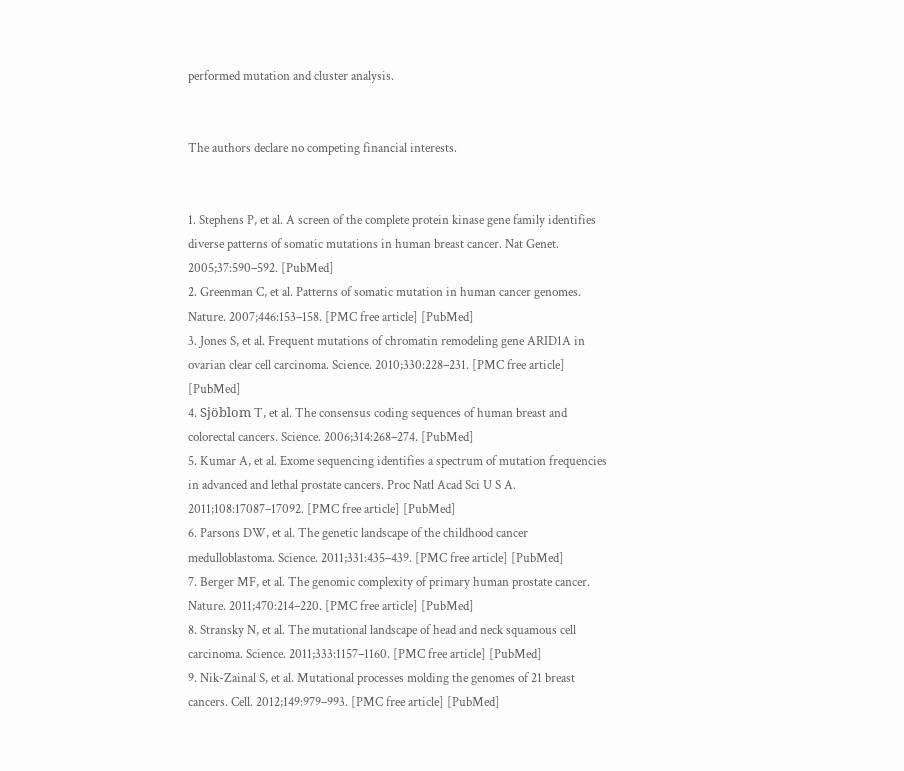performed mutation and cluster analysis.


The authors declare no competing financial interests.


1. Stephens P, et al. A screen of the complete protein kinase gene family identifies diverse patterns of somatic mutations in human breast cancer. Nat Genet. 2005;37:590–592. [PubMed]
2. Greenman C, et al. Patterns of somatic mutation in human cancer genomes. Nature. 2007;446:153–158. [PMC free article] [PubMed]
3. Jones S, et al. Frequent mutations of chromatin remodeling gene ARID1A in ovarian clear cell carcinoma. Science. 2010;330:228–231. [PMC free article] [PubMed]
4. Sjöblom T, et al. The consensus coding sequences of human breast and colorectal cancers. Science. 2006;314:268–274. [PubMed]
5. Kumar A, et al. Exome sequencing identifies a spectrum of mutation frequencies in advanced and lethal prostate cancers. Proc Natl Acad Sci U S A. 2011;108:17087–17092. [PMC free article] [PubMed]
6. Parsons DW, et al. The genetic landscape of the childhood cancer medulloblastoma. Science. 2011;331:435–439. [PMC free article] [PubMed]
7. Berger MF, et al. The genomic complexity of primary human prostate cancer. Nature. 2011;470:214–220. [PMC free article] [PubMed]
8. Stransky N, et al. The mutational landscape of head and neck squamous cell carcinoma. Science. 2011;333:1157–1160. [PMC free article] [PubMed]
9. Nik-Zainal S, et al. Mutational processes molding the genomes of 21 breast cancers. Cell. 2012;149:979–993. [PMC free article] [PubMed]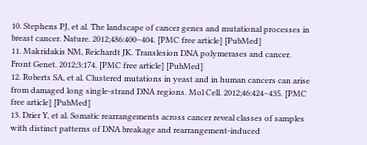10. Stephens PJ, et al. The landscape of cancer genes and mutational processes in breast cancer. Nature. 2012;486:400–404. [PMC free article] [PubMed]
11. Makridakis NM, Reichardt JK. Translesion DNA polymerases and cancer. Front Genet. 2012;3:174. [PMC free article] [PubMed]
12. Roberts SA, et al. Clustered mutations in yeast and in human cancers can arise from damaged long single-strand DNA regions. Mol Cell. 2012;46:424–435. [PMC free article] [PubMed]
13. Drier Y, et al. Somatic rearrangements across cancer reveal classes of samples with distinct patterns of DNA breakage and rearrangement-induced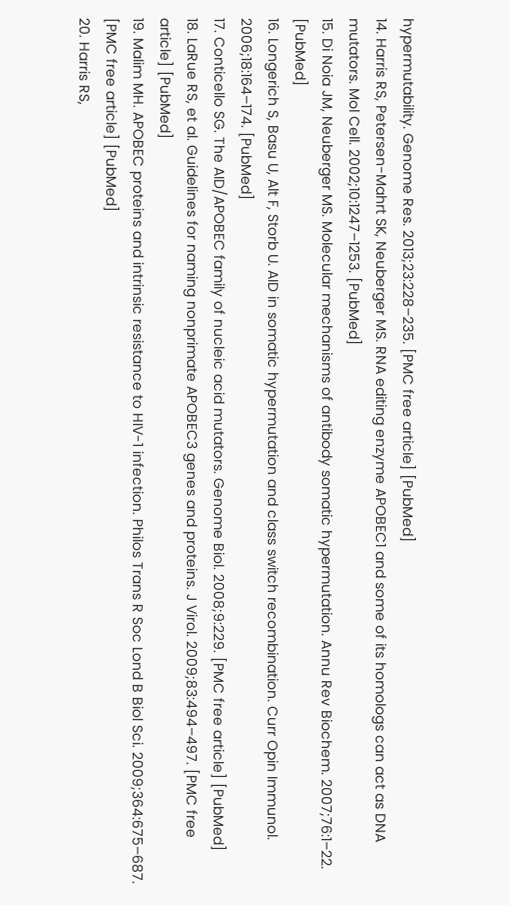hypermutability. Genome Res. 2013;23:228–235. [PMC free article] [PubMed]
14. Harris RS, Petersen-Mahrt SK, Neuberger MS. RNA editing enzyme APOBEC1 and some of its homologs can act as DNA mutators. Mol Cell. 2002;10:1247–1253. [PubMed]
15. Di Noia JM, Neuberger MS. Molecular mechanisms of antibody somatic hypermutation. Annu Rev Biochem. 2007;76:1–22. [PubMed]
16. Longerich S, Basu U, Alt F, Storb U. AID in somatic hypermutation and class switch recombination. Curr Opin Immunol. 2006;18:164–174. [PubMed]
17. Conticello SG. The AID/APOBEC family of nucleic acid mutators. Genome Biol. 2008;9:229. [PMC free article] [PubMed]
18. LaRue RS, et al. Guidelines for naming nonprimate APOBEC3 genes and proteins. J Virol. 2009;83:494–497. [PMC free article] [PubMed]
19. Malim MH. APOBEC proteins and intrinsic resistance to HIV-1 infection. Philos Trans R Soc Lond B Biol Sci. 2009;364:675–687. [PMC free article] [PubMed]
20. Harris RS,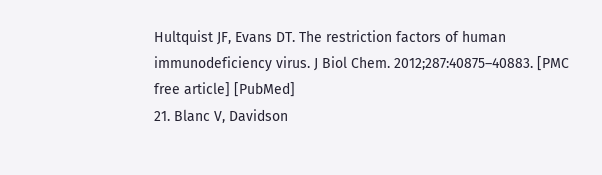Hultquist JF, Evans DT. The restriction factors of human immunodeficiency virus. J Biol Chem. 2012;287:40875–40883. [PMC free article] [PubMed]
21. Blanc V, Davidson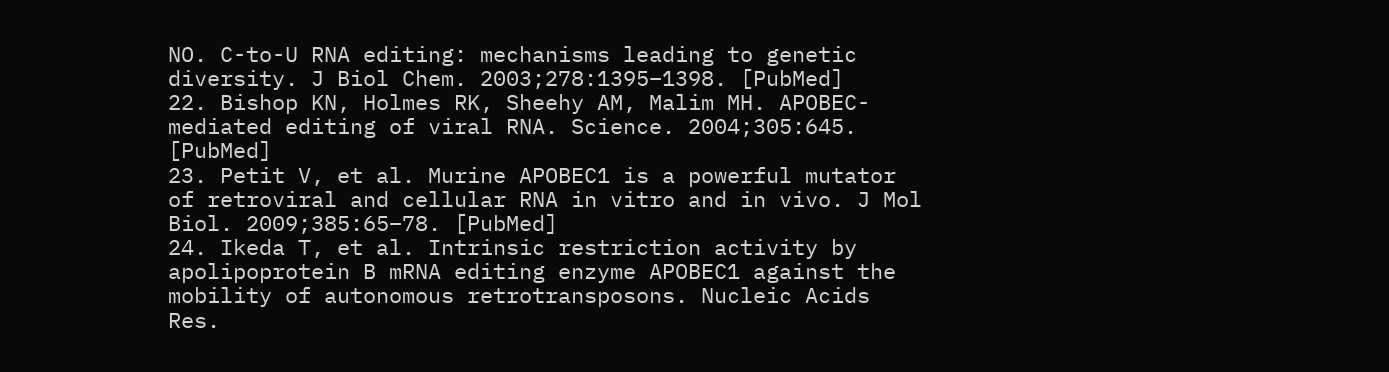NO. C-to-U RNA editing: mechanisms leading to genetic diversity. J Biol Chem. 2003;278:1395–1398. [PubMed]
22. Bishop KN, Holmes RK, Sheehy AM, Malim MH. APOBEC-mediated editing of viral RNA. Science. 2004;305:645. [PubMed]
23. Petit V, et al. Murine APOBEC1 is a powerful mutator of retroviral and cellular RNA in vitro and in vivo. J Mol Biol. 2009;385:65–78. [PubMed]
24. Ikeda T, et al. Intrinsic restriction activity by apolipoprotein B mRNA editing enzyme APOBEC1 against the mobility of autonomous retrotransposons. Nucleic Acids Res.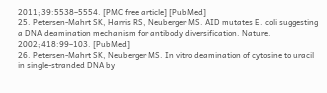2011;39:5538–5554. [PMC free article] [PubMed]
25. Petersen-Mahrt SK, Harris RS, Neuberger MS. AID mutates E. coli suggesting a DNA deamination mechanism for antibody diversification. Nature. 2002;418:99–103. [PubMed]
26. Petersen-Mahrt SK, Neuberger MS. In vitro deamination of cytosine to uracil in single-stranded DNA by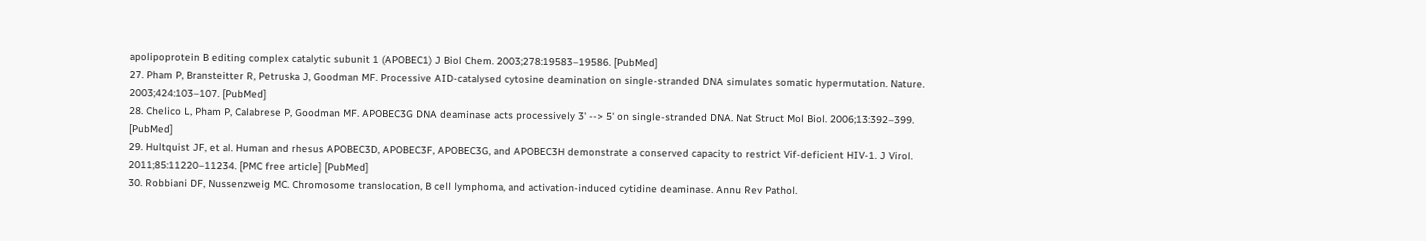apolipoprotein B editing complex catalytic subunit 1 (APOBEC1) J Biol Chem. 2003;278:19583–19586. [PubMed]
27. Pham P, Bransteitter R, Petruska J, Goodman MF. Processive AID-catalysed cytosine deamination on single-stranded DNA simulates somatic hypermutation. Nature. 2003;424:103–107. [PubMed]
28. Chelico L, Pham P, Calabrese P, Goodman MF. APOBEC3G DNA deaminase acts processively 3' --> 5' on single-stranded DNA. Nat Struct Mol Biol. 2006;13:392–399. [PubMed]
29. Hultquist JF, et al. Human and rhesus APOBEC3D, APOBEC3F, APOBEC3G, and APOBEC3H demonstrate a conserved capacity to restrict Vif-deficient HIV-1. J Virol. 2011;85:11220–11234. [PMC free article] [PubMed]
30. Robbiani DF, Nussenzweig MC. Chromosome translocation, B cell lymphoma, and activation-induced cytidine deaminase. Annu Rev Pathol.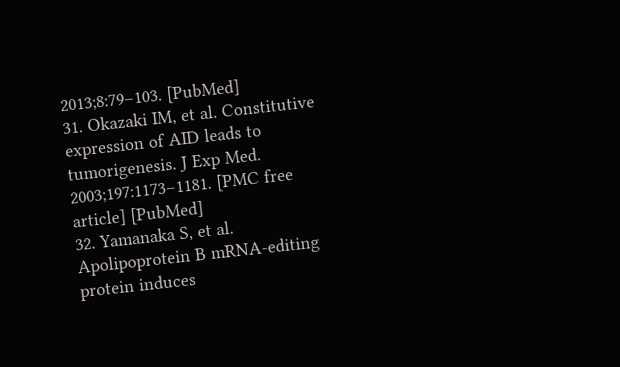2013;8:79–103. [PubMed]
31. Okazaki IM, et al. Constitutive expression of AID leads to tumorigenesis. J Exp Med. 2003;197:1173–1181. [PMC free article] [PubMed]
32. Yamanaka S, et al. Apolipoprotein B mRNA-editing protein induces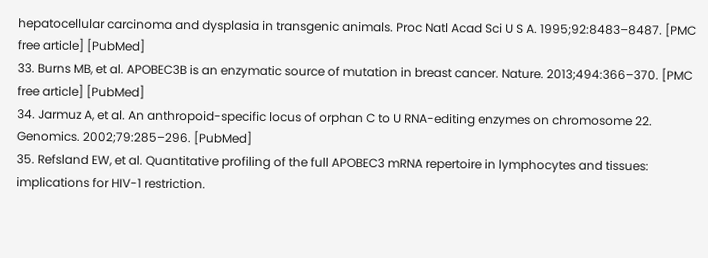hepatocellular carcinoma and dysplasia in transgenic animals. Proc Natl Acad Sci U S A. 1995;92:8483–8487. [PMC free article] [PubMed]
33. Burns MB, et al. APOBEC3B is an enzymatic source of mutation in breast cancer. Nature. 2013;494:366–370. [PMC free article] [PubMed]
34. Jarmuz A, et al. An anthropoid-specific locus of orphan C to U RNA-editing enzymes on chromosome 22. Genomics. 2002;79:285–296. [PubMed]
35. Refsland EW, et al. Quantitative profiling of the full APOBEC3 mRNA repertoire in lymphocytes and tissues: implications for HIV-1 restriction.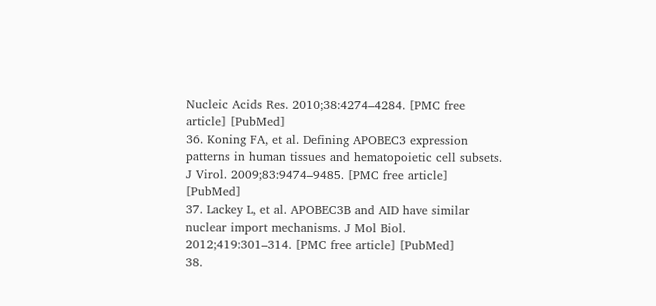Nucleic Acids Res. 2010;38:4274–4284. [PMC free article] [PubMed]
36. Koning FA, et al. Defining APOBEC3 expression patterns in human tissues and hematopoietic cell subsets. J Virol. 2009;83:9474–9485. [PMC free article] [PubMed]
37. Lackey L, et al. APOBEC3B and AID have similar nuclear import mechanisms. J Mol Biol. 2012;419:301–314. [PMC free article] [PubMed]
38.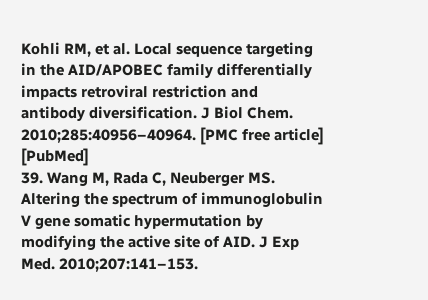Kohli RM, et al. Local sequence targeting in the AID/APOBEC family differentially impacts retroviral restriction and antibody diversification. J Biol Chem. 2010;285:40956–40964. [PMC free article] [PubMed]
39. Wang M, Rada C, Neuberger MS. Altering the spectrum of immunoglobulin V gene somatic hypermutation by modifying the active site of AID. J Exp Med. 2010;207:141–153.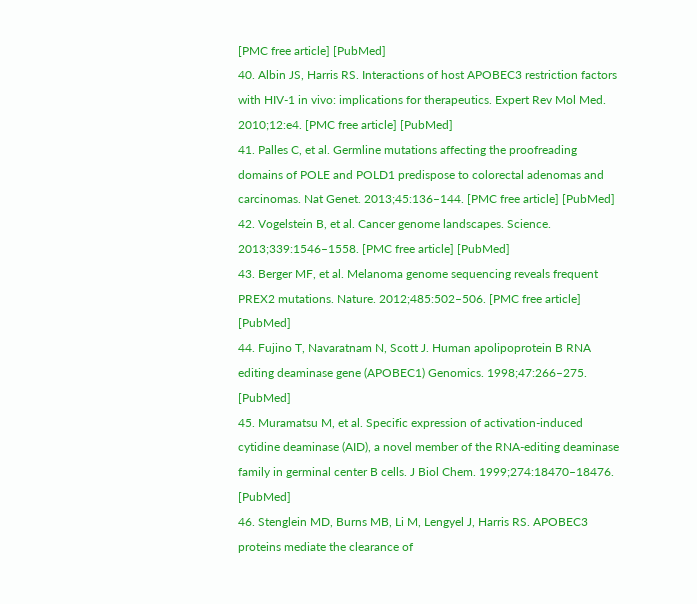[PMC free article] [PubMed]
40. Albin JS, Harris RS. Interactions of host APOBEC3 restriction factors with HIV-1 in vivo: implications for therapeutics. Expert Rev Mol Med. 2010;12:e4. [PMC free article] [PubMed]
41. Palles C, et al. Germline mutations affecting the proofreading domains of POLE and POLD1 predispose to colorectal adenomas and carcinomas. Nat Genet. 2013;45:136–144. [PMC free article] [PubMed]
42. Vogelstein B, et al. Cancer genome landscapes. Science. 2013;339:1546–1558. [PMC free article] [PubMed]
43. Berger MF, et al. Melanoma genome sequencing reveals frequent PREX2 mutations. Nature. 2012;485:502–506. [PMC free article] [PubMed]
44. Fujino T, Navaratnam N, Scott J. Human apolipoprotein B RNA editing deaminase gene (APOBEC1) Genomics. 1998;47:266–275. [PubMed]
45. Muramatsu M, et al. Specific expression of activation-induced cytidine deaminase (AID), a novel member of the RNA-editing deaminase family in germinal center B cells. J Biol Chem. 1999;274:18470–18476. [PubMed]
46. Stenglein MD, Burns MB, Li M, Lengyel J, Harris RS. APOBEC3 proteins mediate the clearance of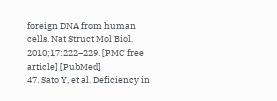foreign DNA from human cells. Nat Struct Mol Biol. 2010;17:222–229. [PMC free article] [PubMed]
47. Sato Y, et al. Deficiency in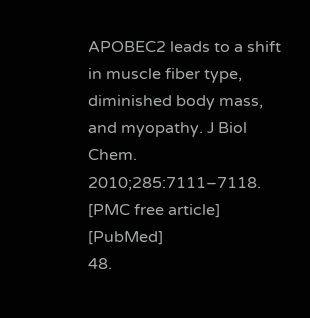APOBEC2 leads to a shift in muscle fiber type, diminished body mass, and myopathy. J Biol Chem. 2010;285:7111–7118. [PMC free article] [PubMed]
48.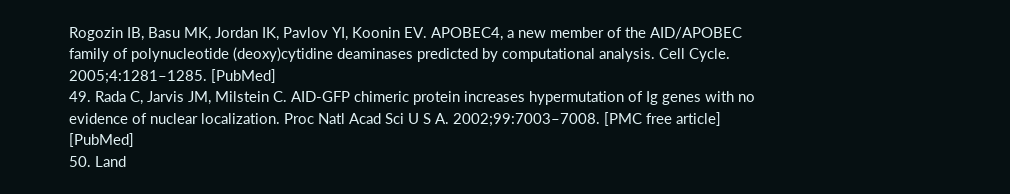Rogozin IB, Basu MK, Jordan IK, Pavlov YI, Koonin EV. APOBEC4, a new member of the AID/APOBEC family of polynucleotide (deoxy)cytidine deaminases predicted by computational analysis. Cell Cycle. 2005;4:1281–1285. [PubMed]
49. Rada C, Jarvis JM, Milstein C. AID-GFP chimeric protein increases hypermutation of Ig genes with no evidence of nuclear localization. Proc Natl Acad Sci U S A. 2002;99:7003–7008. [PMC free article] [PubMed]
50. Land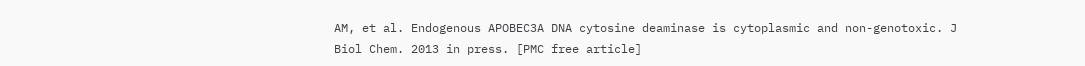AM, et al. Endogenous APOBEC3A DNA cytosine deaminase is cytoplasmic and non-genotoxic. J Biol Chem. 2013 in press. [PMC free article]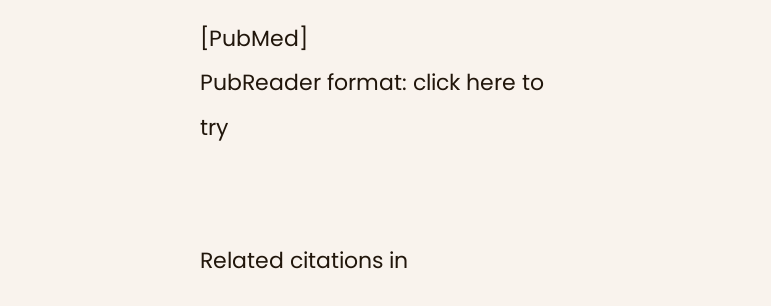[PubMed]
PubReader format: click here to try


Related citations in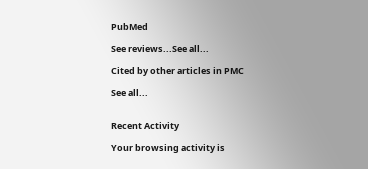PubMed

See reviews...See all...

Cited by other articles in PMC

See all...


Recent Activity

Your browsing activity is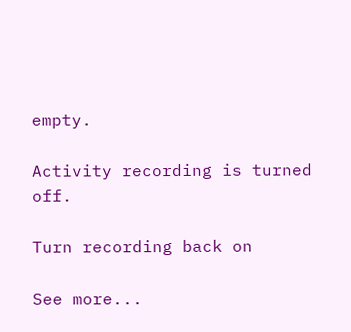empty.

Activity recording is turned off.

Turn recording back on

See more...